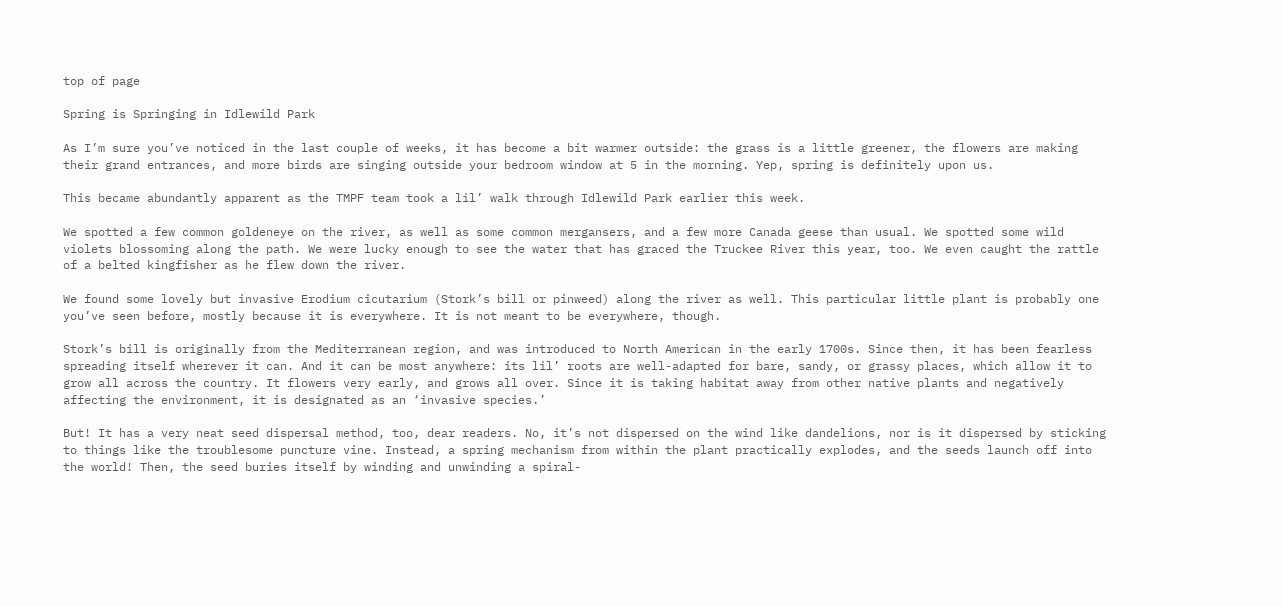top of page

Spring is Springing in Idlewild Park

As I’m sure you’ve noticed in the last couple of weeks, it has become a bit warmer outside: the grass is a little greener, the flowers are making their grand entrances, and more birds are singing outside your bedroom window at 5 in the morning. Yep, spring is definitely upon us.

This became abundantly apparent as the TMPF team took a lil’ walk through Idlewild Park earlier this week.

We spotted a few common goldeneye on the river, as well as some common mergansers, and a few more Canada geese than usual. We spotted some wild violets blossoming along the path. We were lucky enough to see the water that has graced the Truckee River this year, too. We even caught the rattle of a belted kingfisher as he flew down the river.

We found some lovely but invasive Erodium cicutarium (Stork’s bill or pinweed) along the river as well. This particular little plant is probably one you’ve seen before, mostly because it is everywhere. It is not meant to be everywhere, though.

Stork’s bill is originally from the Mediterranean region, and was introduced to North American in the early 1700s. Since then, it has been fearless spreading itself wherever it can. And it can be most anywhere: its lil’ roots are well-adapted for bare, sandy, or grassy places, which allow it to grow all across the country. It flowers very early, and grows all over. Since it is taking habitat away from other native plants and negatively affecting the environment, it is designated as an ‘invasive species.’

But! It has a very neat seed dispersal method, too, dear readers. No, it’s not dispersed on the wind like dandelions, nor is it dispersed by sticking to things like the troublesome puncture vine. Instead, a spring mechanism from within the plant practically explodes, and the seeds launch off into the world! Then, the seed buries itself by winding and unwinding a spiral-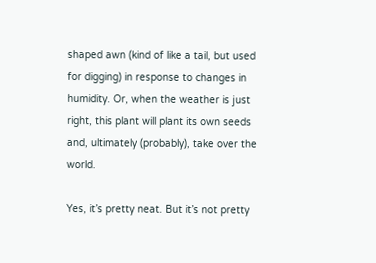shaped awn (kind of like a tail, but used for digging) in response to changes in humidity. Or, when the weather is just right, this plant will plant its own seeds and, ultimately (probably), take over the world.

Yes, it’s pretty neat. But it’s not pretty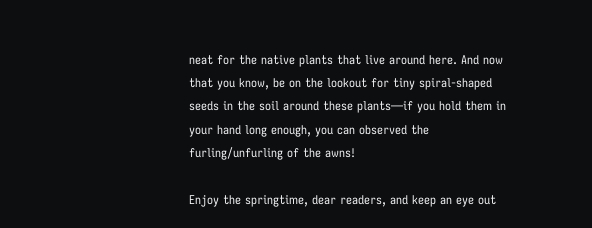neat for the native plants that live around here. And now that you know, be on the lookout for tiny spiral-shaped seeds in the soil around these plants—if you hold them in your hand long enough, you can observed the furling/unfurling of the awns!

Enjoy the springtime, dear readers, and keep an eye out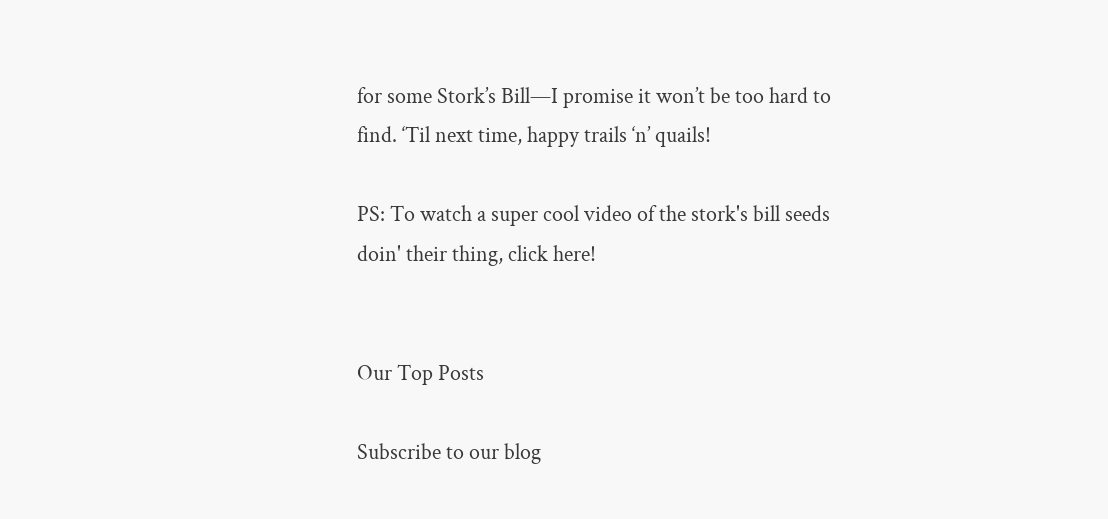for some Stork’s Bill—I promise it won’t be too hard to find. ‘Til next time, happy trails ‘n’ quails!

PS: To watch a super cool video of the stork's bill seeds doin' their thing, click here!


Our Top Posts

Subscribe to our blog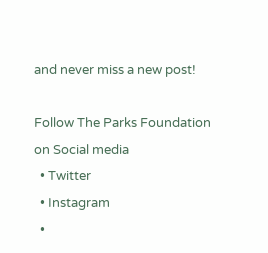and never miss a new post!

Follow The Parks Foundation
on Social media
  • Twitter
  • Instagram
  •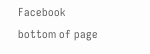Facebook
bottom of page